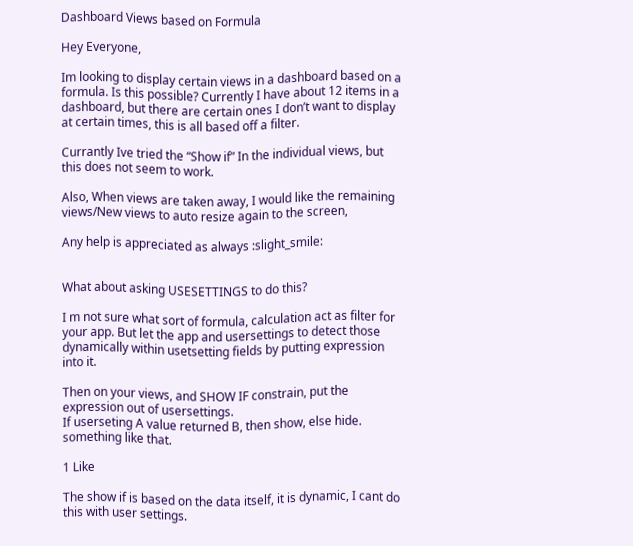Dashboard Views based on Formula

Hey Everyone,

Im looking to display certain views in a dashboard based on a formula. Is this possible? Currently I have about 12 items in a dashboard, but there are certain ones I don’t want to display at certain times, this is all based off a filter.

Currantly Ive tried the “Show if” In the individual views, but this does not seem to work.

Also, When views are taken away, I would like the remaining views/New views to auto resize again to the screen,

Any help is appreciated as always :slight_smile:


What about asking USESETTINGS to do this?

I m not sure what sort of formula, calculation act as filter for your app. But let the app and usersettings to detect those dynamically within usetsetting fields by putting expression into it.

Then on your views, and SHOW IF constrain, put the expression out of usersettings.
If userseting A value returned B, then show, else hide. something like that.

1 Like

The show if is based on the data itself, it is dynamic, I cant do this with user settings.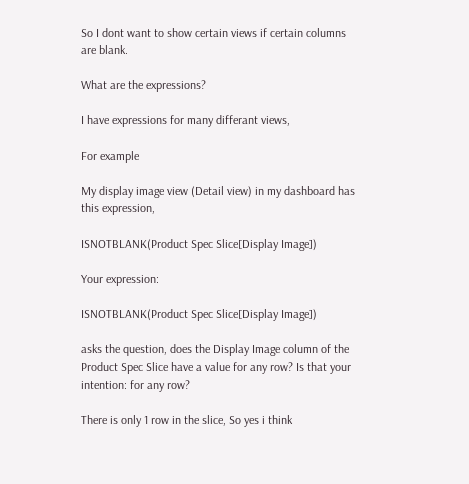So I dont want to show certain views if certain columns are blank.

What are the expressions?

I have expressions for many differant views,

For example

My display image view (Detail view) in my dashboard has this expression,

ISNOTBLANK(Product Spec Slice[Display Image])

Your expression:

ISNOTBLANK(Product Spec Slice[Display Image])

asks the question, does the Display Image column of the Product Spec Slice have a value for any row? Is that your intention: for any row?

There is only 1 row in the slice, So yes i think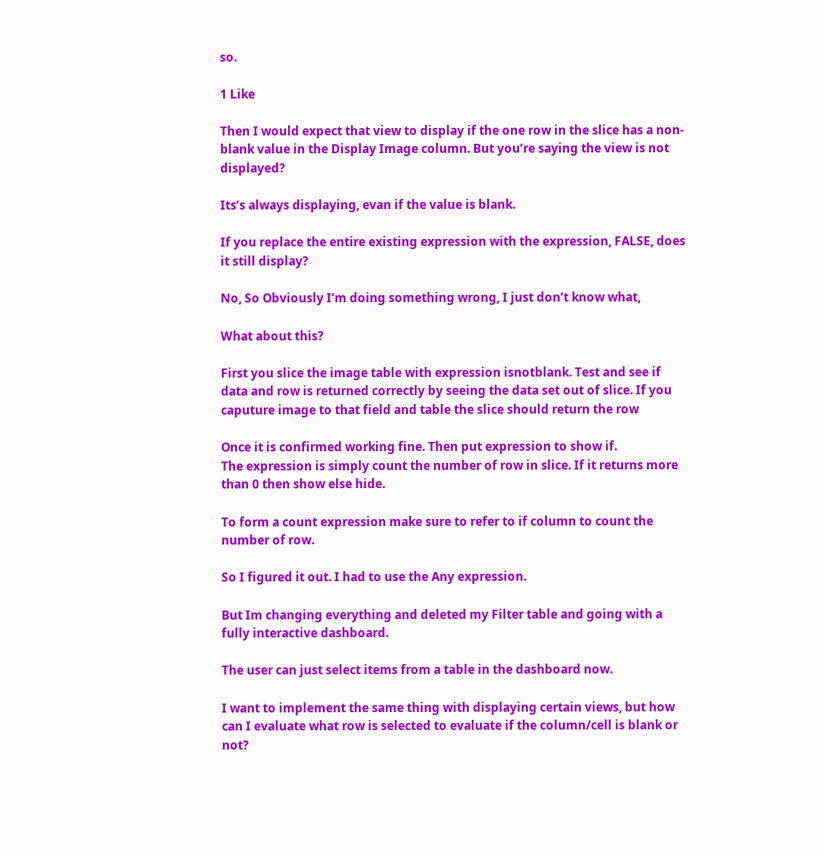so.

1 Like

Then I would expect that view to display if the one row in the slice has a non-blank value in the Display Image column. But you’re saying the view is not displayed?

Its’s always displaying, evan if the value is blank.

If you replace the entire existing expression with the expression, FALSE, does it still display?

No, So Obviously I’m doing something wrong, I just don’t know what,

What about this?

First you slice the image table with expression isnotblank. Test and see if data and row is returned correctly by seeing the data set out of slice. If you caputure image to that field and table the slice should return the row

Once it is confirmed working fine. Then put expression to show if.
The expression is simply count the number of row in slice. If it returns more than 0 then show else hide.

To form a count expression make sure to refer to if column to count the number of row.

So I figured it out. I had to use the Any expression.

But Im changing everything and deleted my Filter table and going with a fully interactive dashboard.

The user can just select items from a table in the dashboard now.

I want to implement the same thing with displaying certain views, but how can I evaluate what row is selected to evaluate if the column/cell is blank or not?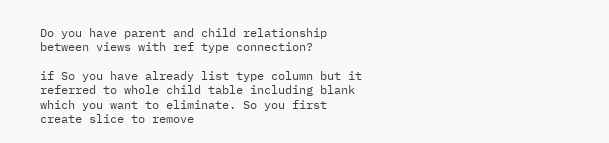Do you have parent and child relationship between views with ref type connection?

if So you have already list type column but it referred to whole child table including blank which you want to eliminate. So you first create slice to remove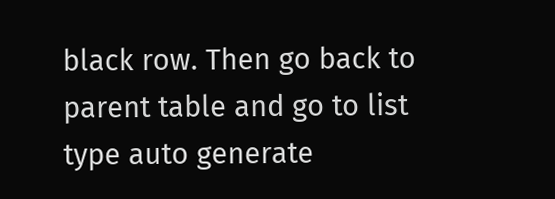black row. Then go back to parent table and go to list type auto generate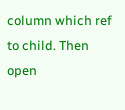column which ref to child. Then open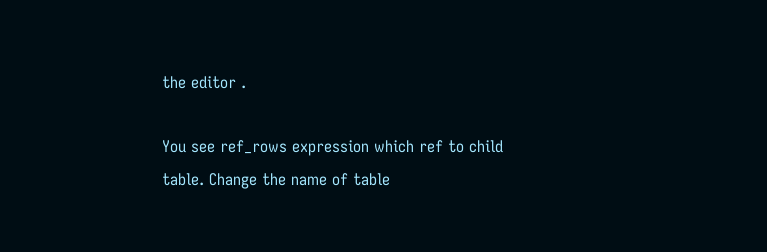the editor .

You see ref_rows expression which ref to child table. Change the name of table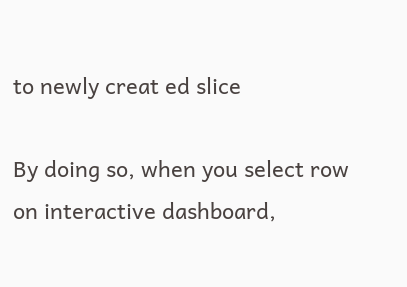to newly creat ed slice

By doing so, when you select row on interactive dashboard,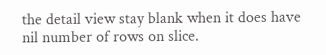the detail view stay blank when it does have nil number of rows on slice.